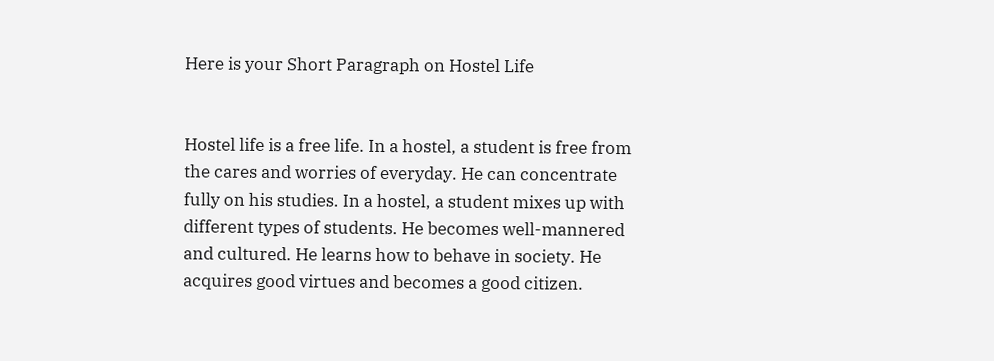Here is your Short Paragraph on Hostel Life


Hostel life is a free life. In a hostel, a student is free from the cares and worries of everyday. He can concentrate fully on his studies. In a hostel, a student mixes up with different types of students. He becomes well-mannered and cultured. He learns how to behave in society. He acquires good virtues and becomes a good citizen.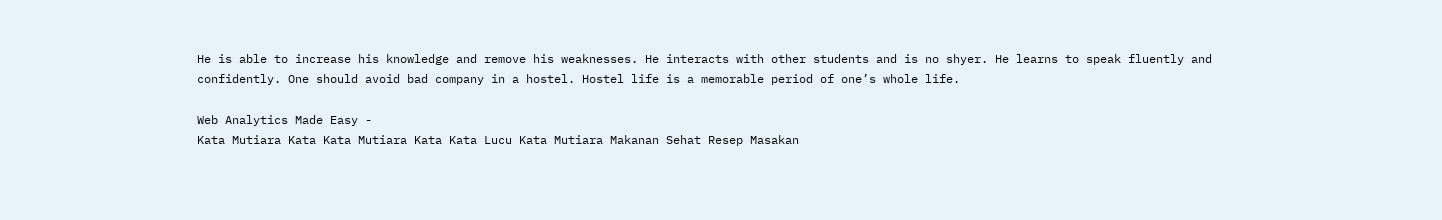He is able to increase his knowledge and remove his weaknesses. He interacts with other students and is no shyer. He learns to speak fluently and confidently. One should avoid bad company in a hostel. Hostel life is a memorable period of one’s whole life.

Web Analytics Made Easy -
Kata Mutiara Kata Kata Mutiara Kata Kata Lucu Kata Mutiara Makanan Sehat Resep Masakan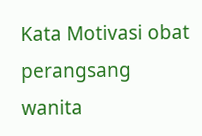Kata Motivasi obat perangsang wanita